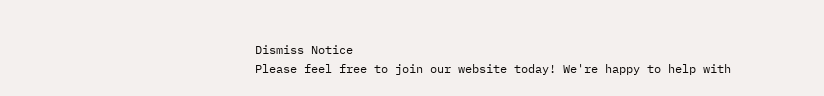Dismiss Notice
Please feel free to join our website today! We're happy to help with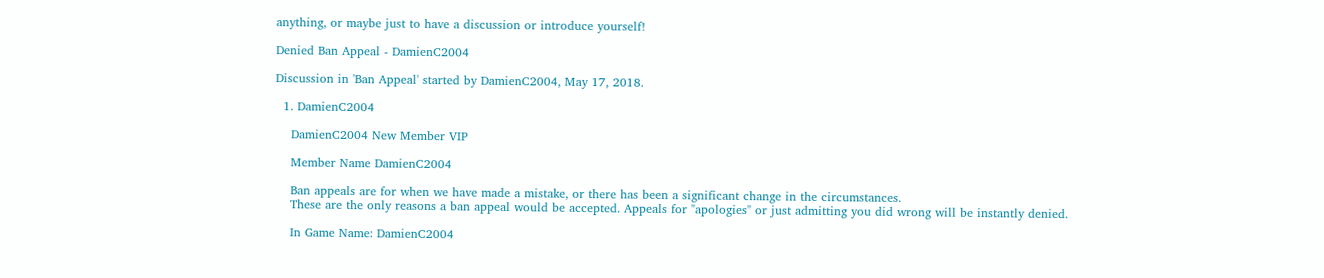anything, or maybe just to have a discussion or introduce yourself!

Denied Ban Appeal - DamienC2004

Discussion in 'Ban Appeal' started by DamienC2004, May 17, 2018.

  1. DamienC2004

    DamienC2004 New Member VIP

    Member Name DamienC2004

    Ban appeals are for when we have made a mistake, or there has been a significant change in the circumstances.
    These are the only reasons a ban appeal would be accepted. Appeals for "apologies" or just admitting you did wrong will be instantly denied.

    In Game Name: DamienC2004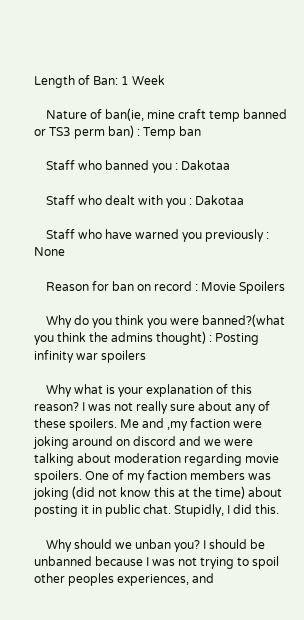Length of Ban: 1 Week

    Nature of ban(ie, mine craft temp banned or TS3 perm ban) : Temp ban

    Staff who banned you : Dakotaa

    Staff who dealt with you : Dakotaa

    Staff who have warned you previously : None

    Reason for ban on record : Movie Spoilers

    Why do you think you were banned?(what you think the admins thought) : Posting infinity war spoilers

    Why what is your explanation of this reason? I was not really sure about any of these spoilers. Me and ,my faction were joking around on discord and we were talking about moderation regarding movie spoilers. One of my faction members was joking (did not know this at the time) about posting it in public chat. Stupidly, I did this.

    Why should we unban you? I should be unbanned because I was not trying to spoil other peoples experiences, and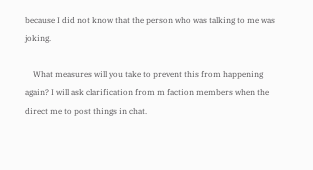because I did not know that the person who was talking to me was joking.

    What measures will you take to prevent this from happening again? I will ask clarification from m faction members when the direct me to post things in chat.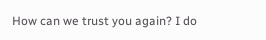How can we trust you again? I do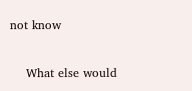not know

    What else would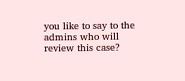you like to say to the admins who will review this case?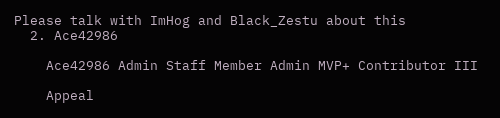Please talk with ImHog and Black_Zestu about this
  2. Ace42986

    Ace42986 Admin Staff Member Admin MVP+ Contributor III

    Appeal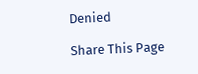Denied

Share This Page